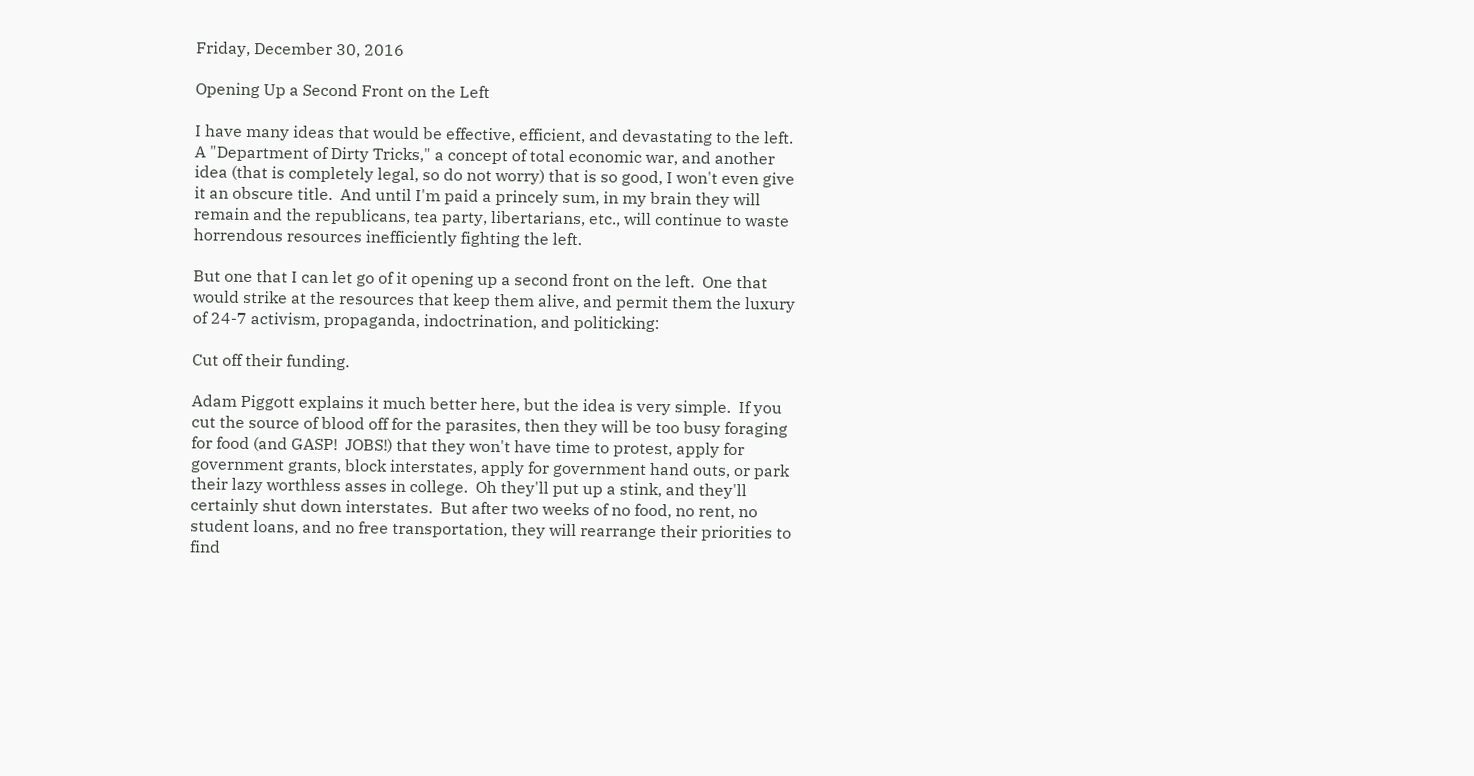Friday, December 30, 2016

Opening Up a Second Front on the Left

I have many ideas that would be effective, efficient, and devastating to the left.  A "Department of Dirty Tricks," a concept of total economic war, and another idea (that is completely legal, so do not worry) that is so good, I won't even give it an obscure title.  And until I'm paid a princely sum, in my brain they will remain and the republicans, tea party, libertarians, etc., will continue to waste horrendous resources inefficiently fighting the left.

But one that I can let go of it opening up a second front on the left.  One that would strike at the resources that keep them alive, and permit them the luxury of 24-7 activism, propaganda, indoctrination, and politicking:

Cut off their funding.

Adam Piggott explains it much better here, but the idea is very simple.  If you cut the source of blood off for the parasites, then they will be too busy foraging for food (and GASP!  JOBS!) that they won't have time to protest, apply for government grants, block interstates, apply for government hand outs, or park their lazy worthless asses in college.  Oh they'll put up a stink, and they'll certainly shut down interstates.  But after two weeks of no food, no rent, no student loans, and no free transportation, they will rearrange their priorities to find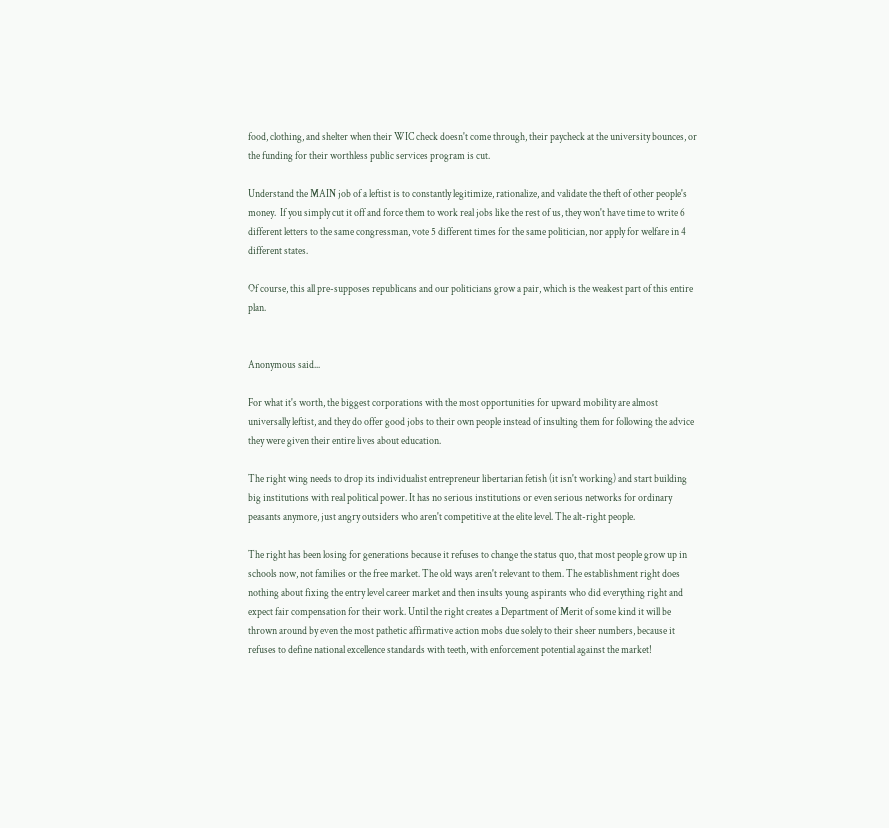food, clothing, and shelter when their WIC check doesn't come through, their paycheck at the university bounces, or the funding for their worthless public services program is cut.

Understand the MAIN job of a leftist is to constantly legitimize, rationalize, and validate the theft of other people's money.  If you simply cut it off and force them to work real jobs like the rest of us, they won't have time to write 6 different letters to the same congressman, vote 5 different times for the same politician, nor apply for welfare in 4 different states.

Of course, this all pre-supposes republicans and our politicians grow a pair, which is the weakest part of this entire plan.


Anonymous said...

For what it's worth, the biggest corporations with the most opportunities for upward mobility are almost universally leftist, and they do offer good jobs to their own people instead of insulting them for following the advice they were given their entire lives about education.

The right wing needs to drop its individualist entrepreneur libertarian fetish (it isn't working) and start building big institutions with real political power. It has no serious institutions or even serious networks for ordinary peasants anymore, just angry outsiders who aren't competitive at the elite level. The alt-right people.

The right has been losing for generations because it refuses to change the status quo, that most people grow up in schools now, not families or the free market. The old ways aren't relevant to them. The establishment right does nothing about fixing the entry level career market and then insults young aspirants who did everything right and expect fair compensation for their work. Until the right creates a Department of Merit of some kind it will be thrown around by even the most pathetic affirmative action mobs due solely to their sheer numbers, because it refuses to define national excellence standards with teeth, with enforcement potential against the market!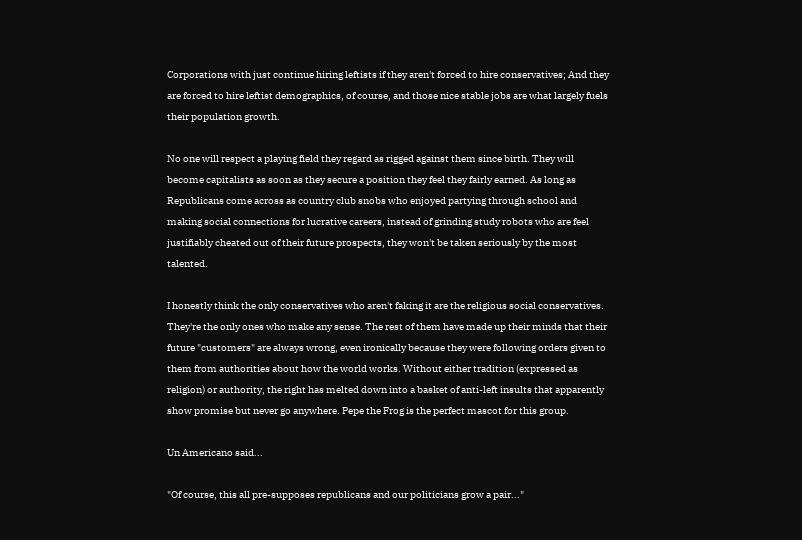Corporations with just continue hiring leftists if they aren't forced to hire conservatives; And they are forced to hire leftist demographics, of course, and those nice stable jobs are what largely fuels their population growth.

No one will respect a playing field they regard as rigged against them since birth. They will become capitalists as soon as they secure a position they feel they fairly earned. As long as Republicans come across as country club snobs who enjoyed partying through school and making social connections for lucrative careers, instead of grinding study robots who are feel justifiably cheated out of their future prospects, they won't be taken seriously by the most talented.

I honestly think the only conservatives who aren't faking it are the religious social conservatives. They're the only ones who make any sense. The rest of them have made up their minds that their future "customers" are always wrong, even ironically because they were following orders given to them from authorities about how the world works. Without either tradition (expressed as religion) or authority, the right has melted down into a basket of anti-left insults that apparently show promise but never go anywhere. Pepe the Frog is the perfect mascot for this group.

Un Americano said...

"Of course, this all pre-supposes republicans and our politicians grow a pair..."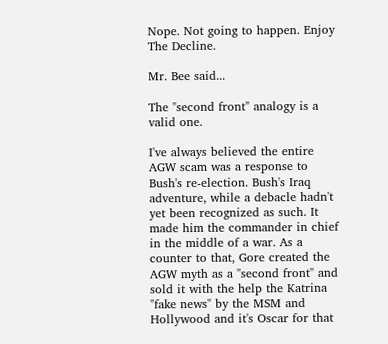Nope. Not going to happen. Enjoy The Decline.

Mr. Bee said...

The "second front" analogy is a valid one.

I've always believed the entire AGW scam was a response to Bush's re-election. Bush's Iraq adventure, while a debacle hadn't yet been recognized as such. It made him the commander in chief in the middle of a war. As a counter to that, Gore created the AGW myth as a "second front" and sold it with the help the Katrina "fake news" by the MSM and Hollywood and it's Oscar for that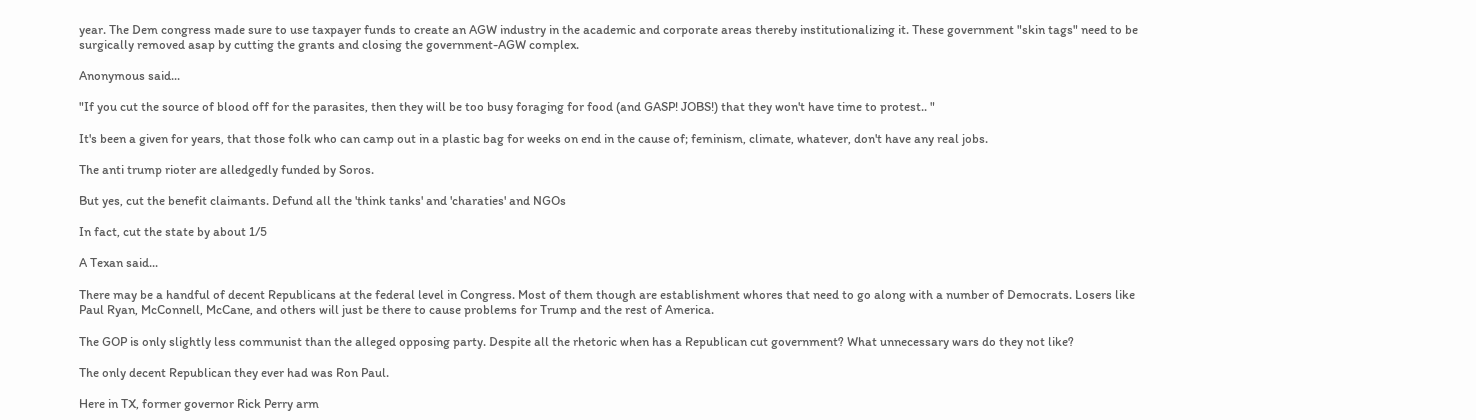year. The Dem congress made sure to use taxpayer funds to create an AGW industry in the academic and corporate areas thereby institutionalizing it. These government "skin tags" need to be surgically removed asap by cutting the grants and closing the government-AGW complex.

Anonymous said...

"If you cut the source of blood off for the parasites, then they will be too busy foraging for food (and GASP! JOBS!) that they won't have time to protest.. "

It's been a given for years, that those folk who can camp out in a plastic bag for weeks on end in the cause of; feminism, climate, whatever, don't have any real jobs.

The anti trump rioter are alledgedly funded by Soros.

But yes, cut the benefit claimants. Defund all the 'think tanks' and 'charaties' and NGOs

In fact, cut the state by about 1/5

A Texan said...

There may be a handful of decent Republicans at the federal level in Congress. Most of them though are establishment whores that need to go along with a number of Democrats. Losers like Paul Ryan, McConnell, McCane, and others will just be there to cause problems for Trump and the rest of America.

The GOP is only slightly less communist than the alleged opposing party. Despite all the rhetoric when has a Republican cut government? What unnecessary wars do they not like?

The only decent Republican they ever had was Ron Paul.

Here in TX, former governor Rick Perry arm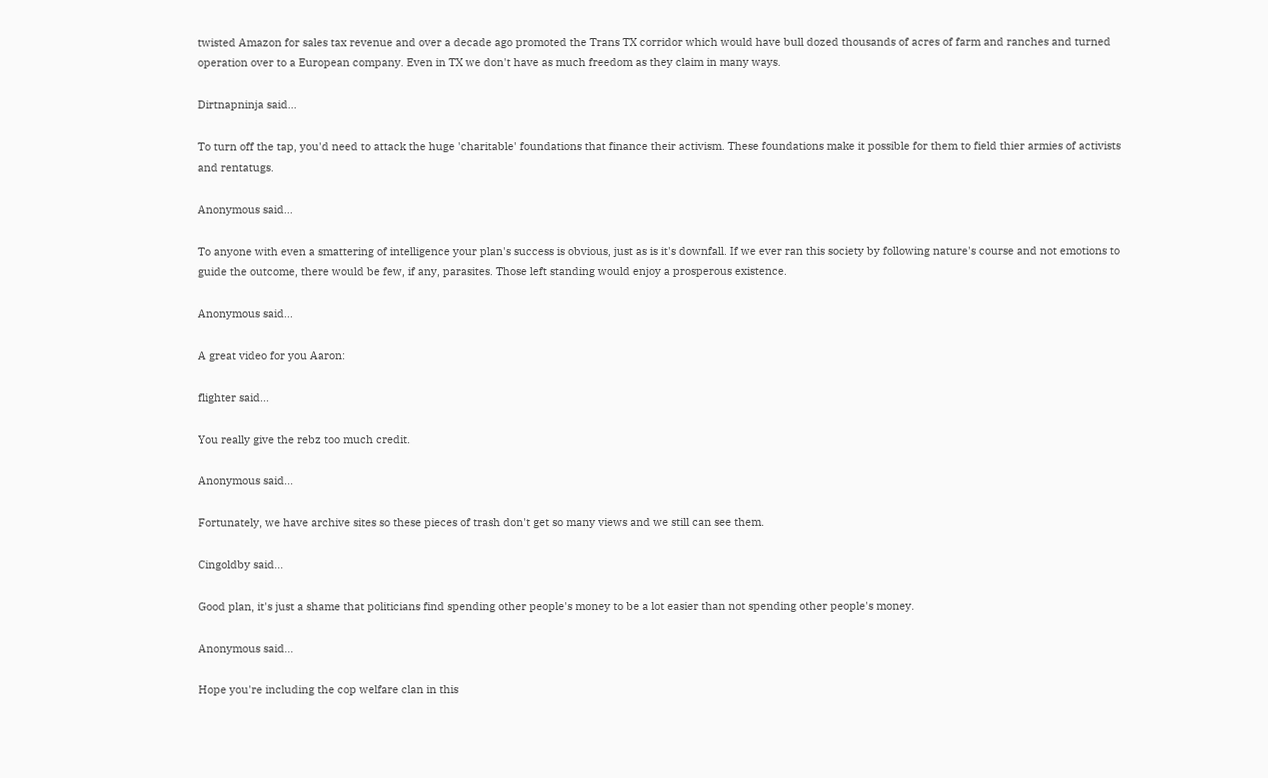twisted Amazon for sales tax revenue and over a decade ago promoted the Trans TX corridor which would have bull dozed thousands of acres of farm and ranches and turned operation over to a European company. Even in TX we don't have as much freedom as they claim in many ways.

Dirtnapninja said...

To turn off the tap, you'd need to attack the huge 'charitable' foundations that finance their activism. These foundations make it possible for them to field thier armies of activists and rentatugs.

Anonymous said...

To anyone with even a smattering of intelligence your plan's success is obvious, just as is it's downfall. If we ever ran this society by following nature's course and not emotions to guide the outcome, there would be few, if any, parasites. Those left standing would enjoy a prosperous existence.

Anonymous said...

A great video for you Aaron:

flighter said...

You really give the rebz too much credit.

Anonymous said...

Fortunately, we have archive sites so these pieces of trash don't get so many views and we still can see them.

Cingoldby said...

Good plan, it's just a shame that politicians find spending other people's money to be a lot easier than not spending other people's money.

Anonymous said...

Hope you're including the cop welfare clan in this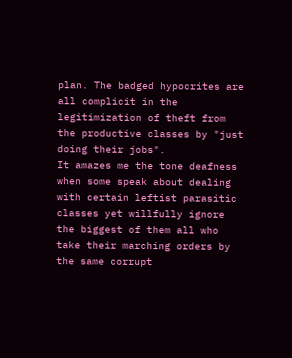plan. The badged hypocrites are all complicit in the legitimization of theft from the productive classes by "just doing their jobs".
It amazes me the tone deafness when some speak about dealing with certain leftist parasitic classes yet willfully ignore the biggest of them all who take their marching orders by the same corrupt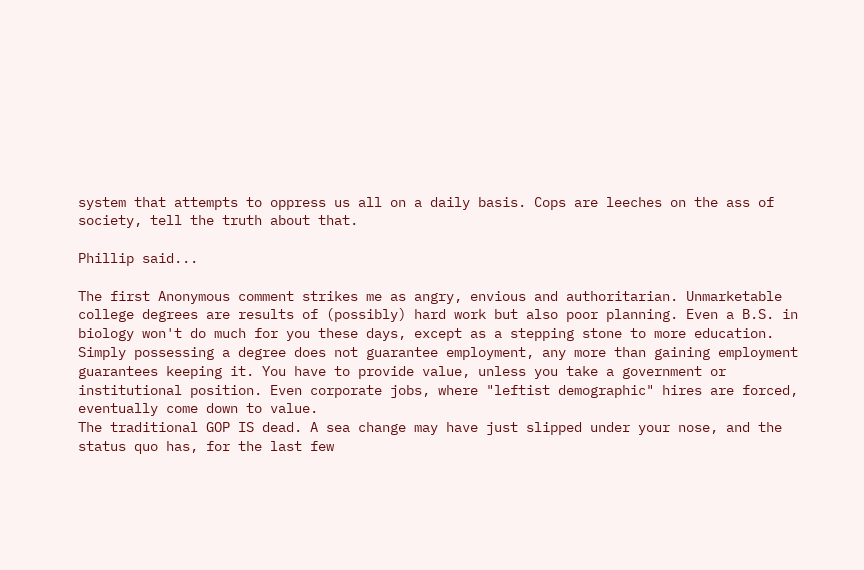system that attempts to oppress us all on a daily basis. Cops are leeches on the ass of society, tell the truth about that.

Phillip said...

The first Anonymous comment strikes me as angry, envious and authoritarian. Unmarketable college degrees are results of (possibly) hard work but also poor planning. Even a B.S. in biology won't do much for you these days, except as a stepping stone to more education. Simply possessing a degree does not guarantee employment, any more than gaining employment guarantees keeping it. You have to provide value, unless you take a government or institutional position. Even corporate jobs, where "leftist demographic" hires are forced, eventually come down to value.
The traditional GOP IS dead. A sea change may have just slipped under your nose, and the status quo has, for the last few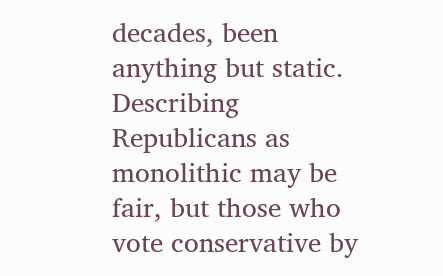decades, been anything but static. Describing Republicans as monolithic may be fair, but those who vote conservative by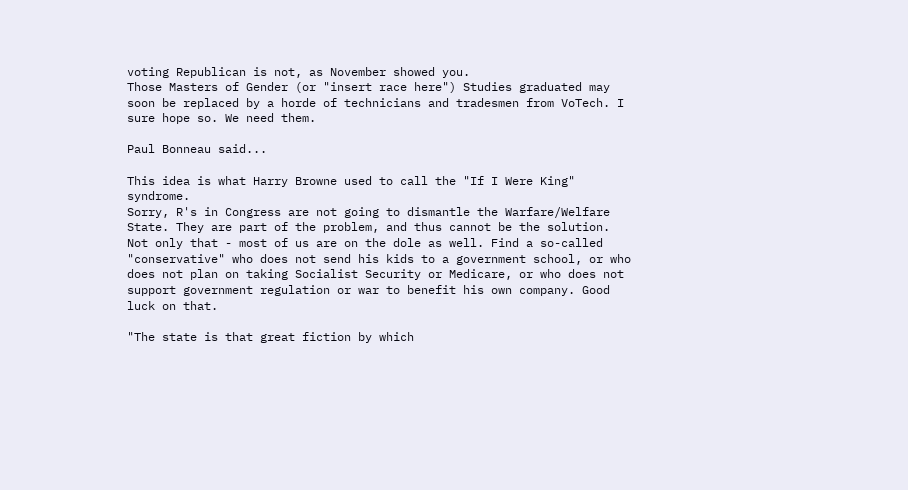voting Republican is not, as November showed you.
Those Masters of Gender (or "insert race here") Studies graduated may soon be replaced by a horde of technicians and tradesmen from VoTech. I sure hope so. We need them.

Paul Bonneau said...

This idea is what Harry Browne used to call the "If I Were King" syndrome.
Sorry, R's in Congress are not going to dismantle the Warfare/Welfare State. They are part of the problem, and thus cannot be the solution. Not only that - most of us are on the dole as well. Find a so-called "conservative" who does not send his kids to a government school, or who does not plan on taking Socialist Security or Medicare, or who does not support government regulation or war to benefit his own company. Good luck on that.

"The state is that great fiction by which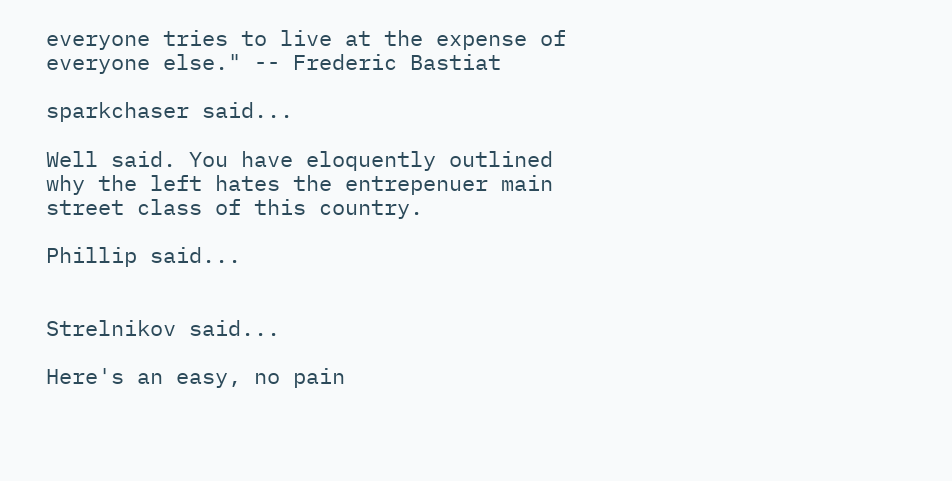everyone tries to live at the expense of everyone else." -- Frederic Bastiat

sparkchaser said...

Well said. You have eloquently outlined why the left hates the entrepenuer main street class of this country.

Phillip said...


Strelnikov said...

Here's an easy, no pain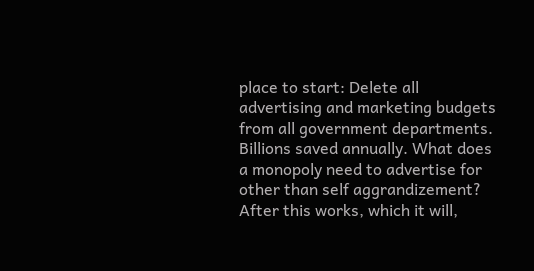place to start: Delete all advertising and marketing budgets from all government departments. Billions saved annually. What does a monopoly need to advertise for other than self aggrandizement? After this works, which it will,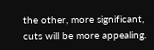the other, more significant, cuts will be more appealing.